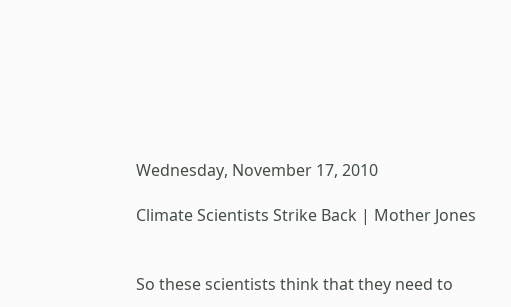Wednesday, November 17, 2010

Climate Scientists Strike Back | Mother Jones


So these scientists think that they need to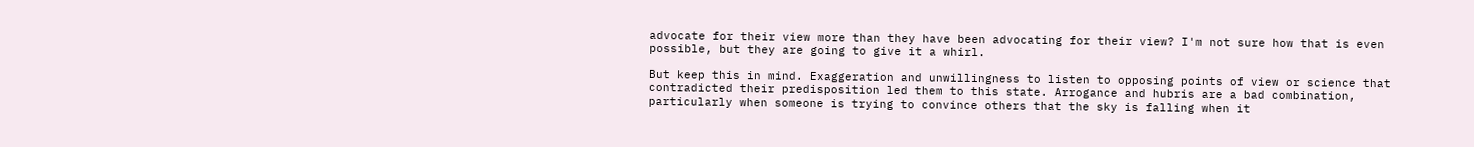advocate for their view more than they have been advocating for their view? I'm not sure how that is even possible, but they are going to give it a whirl.

But keep this in mind. Exaggeration and unwillingness to listen to opposing points of view or science that contradicted their predisposition led them to this state. Arrogance and hubris are a bad combination, particularly when someone is trying to convince others that the sky is falling when it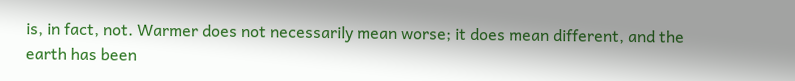is, in fact, not. Warmer does not necessarily mean worse; it does mean different, and the earth has been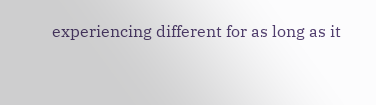experiencing different for as long as it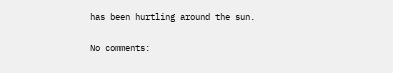has been hurtling around the sun.

No comments: